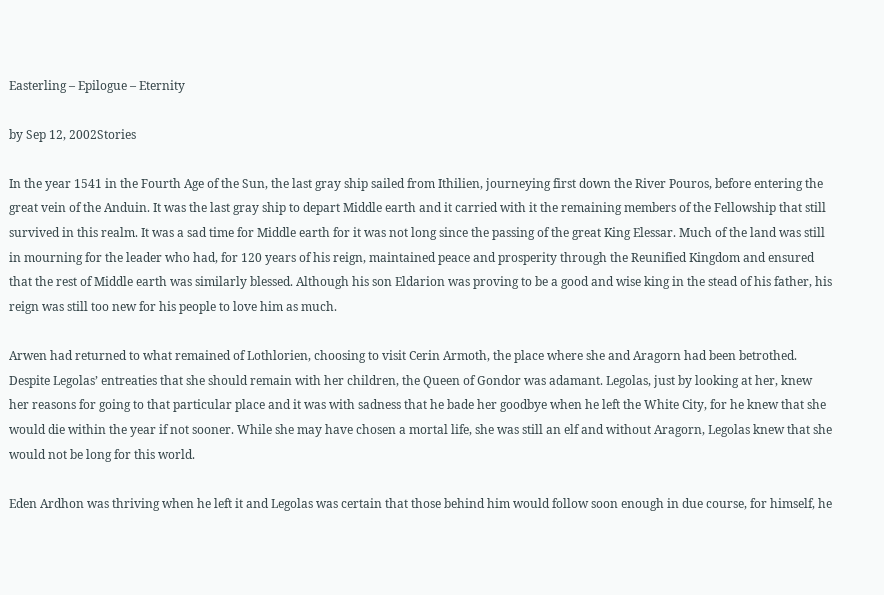Easterling – Epilogue – Eternity

by Sep 12, 2002Stories

In the year 1541 in the Fourth Age of the Sun, the last gray ship sailed from Ithilien, journeying first down the River Pouros, before entering the great vein of the Anduin. It was the last gray ship to depart Middle earth and it carried with it the remaining members of the Fellowship that still survived in this realm. It was a sad time for Middle earth for it was not long since the passing of the great King Elessar. Much of the land was still in mourning for the leader who had, for 120 years of his reign, maintained peace and prosperity through the Reunified Kingdom and ensured that the rest of Middle earth was similarly blessed. Although his son Eldarion was proving to be a good and wise king in the stead of his father, his reign was still too new for his people to love him as much.

Arwen had returned to what remained of Lothlorien, choosing to visit Cerin Armoth, the place where she and Aragorn had been betrothed. Despite Legolas’ entreaties that she should remain with her children, the Queen of Gondor was adamant. Legolas, just by looking at her, knew her reasons for going to that particular place and it was with sadness that he bade her goodbye when he left the White City, for he knew that she would die within the year if not sooner. While she may have chosen a mortal life, she was still an elf and without Aragorn, Legolas knew that she would not be long for this world.

Eden Ardhon was thriving when he left it and Legolas was certain that those behind him would follow soon enough in due course, for himself, he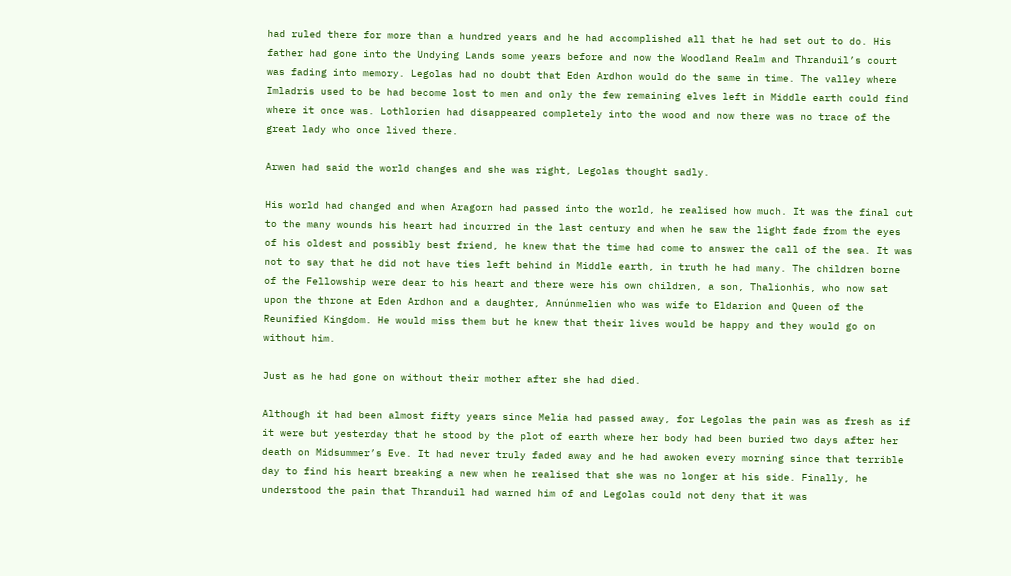had ruled there for more than a hundred years and he had accomplished all that he had set out to do. His father had gone into the Undying Lands some years before and now the Woodland Realm and Thranduil’s court was fading into memory. Legolas had no doubt that Eden Ardhon would do the same in time. The valley where Imladris used to be had become lost to men and only the few remaining elves left in Middle earth could find where it once was. Lothlorien had disappeared completely into the wood and now there was no trace of the great lady who once lived there.

Arwen had said the world changes and she was right, Legolas thought sadly.

His world had changed and when Aragorn had passed into the world, he realised how much. It was the final cut to the many wounds his heart had incurred in the last century and when he saw the light fade from the eyes of his oldest and possibly best friend, he knew that the time had come to answer the call of the sea. It was not to say that he did not have ties left behind in Middle earth, in truth he had many. The children borne of the Fellowship were dear to his heart and there were his own children, a son, Thalionhis, who now sat upon the throne at Eden Ardhon and a daughter, Annúnmelien who was wife to Eldarion and Queen of the Reunified Kingdom. He would miss them but he knew that their lives would be happy and they would go on without him.

Just as he had gone on without their mother after she had died.

Although it had been almost fifty years since Melia had passed away, for Legolas the pain was as fresh as if it were but yesterday that he stood by the plot of earth where her body had been buried two days after her death on Midsummer’s Eve. It had never truly faded away and he had awoken every morning since that terrible day to find his heart breaking a new when he realised that she was no longer at his side. Finally, he understood the pain that Thranduil had warned him of and Legolas could not deny that it was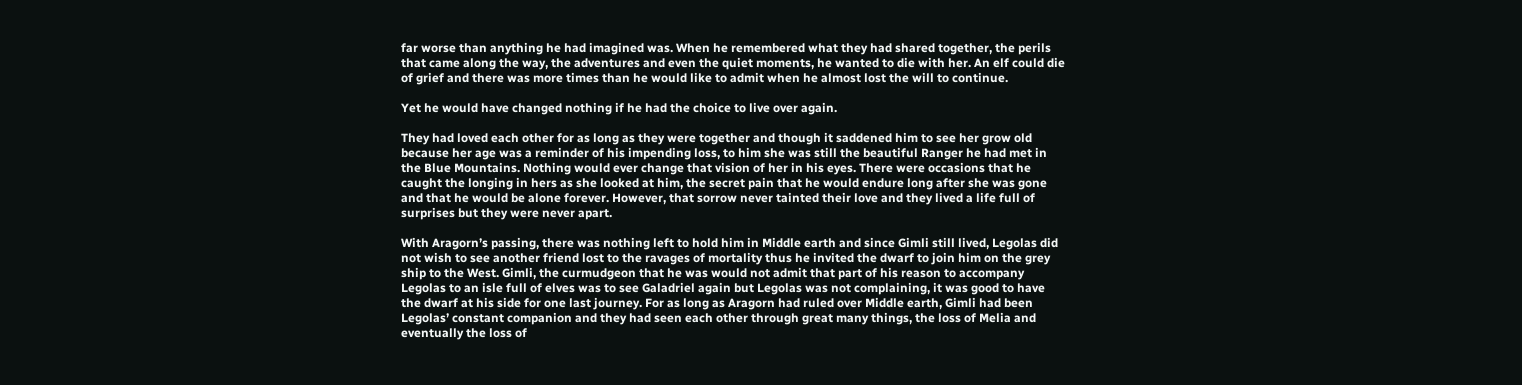far worse than anything he had imagined was. When he remembered what they had shared together, the perils that came along the way, the adventures and even the quiet moments, he wanted to die with her. An elf could die of grief and there was more times than he would like to admit when he almost lost the will to continue.

Yet he would have changed nothing if he had the choice to live over again.

They had loved each other for as long as they were together and though it saddened him to see her grow old because her age was a reminder of his impending loss, to him she was still the beautiful Ranger he had met in the Blue Mountains. Nothing would ever change that vision of her in his eyes. There were occasions that he caught the longing in hers as she looked at him, the secret pain that he would endure long after she was gone and that he would be alone forever. However, that sorrow never tainted their love and they lived a life full of surprises but they were never apart.

With Aragorn’s passing, there was nothing left to hold him in Middle earth and since Gimli still lived, Legolas did not wish to see another friend lost to the ravages of mortality thus he invited the dwarf to join him on the grey ship to the West. Gimli, the curmudgeon that he was would not admit that part of his reason to accompany Legolas to an isle full of elves was to see Galadriel again but Legolas was not complaining, it was good to have the dwarf at his side for one last journey. For as long as Aragorn had ruled over Middle earth, Gimli had been Legolas’ constant companion and they had seen each other through great many things, the loss of Melia and eventually the loss of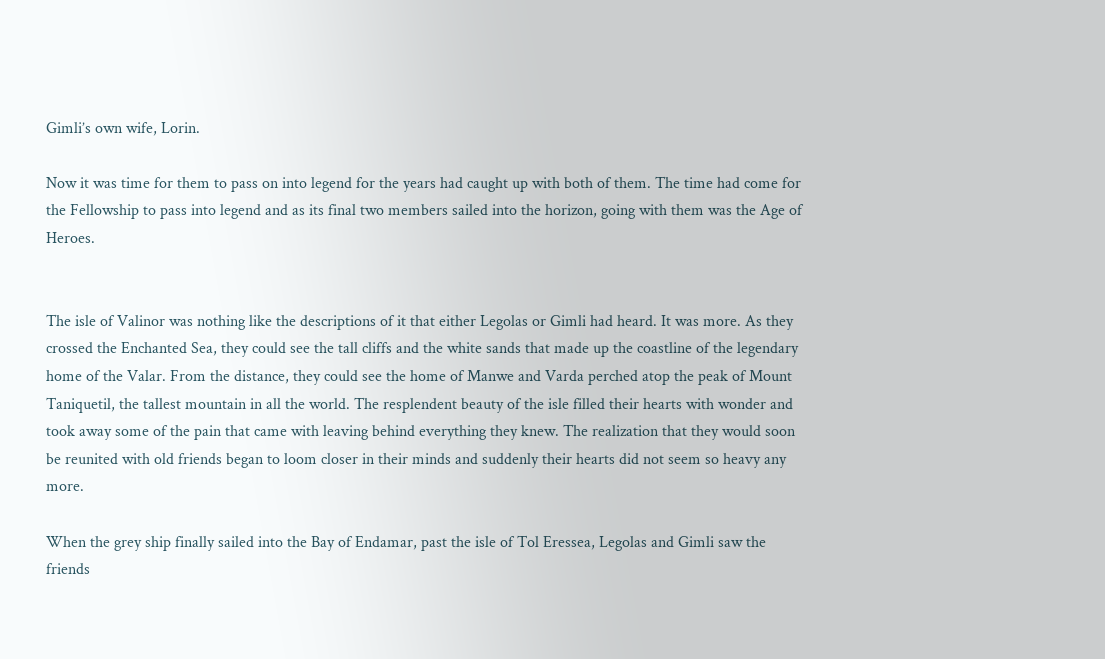Gimli’s own wife, Lorin.

Now it was time for them to pass on into legend for the years had caught up with both of them. The time had come for the Fellowship to pass into legend and as its final two members sailed into the horizon, going with them was the Age of Heroes.


The isle of Valinor was nothing like the descriptions of it that either Legolas or Gimli had heard. It was more. As they crossed the Enchanted Sea, they could see the tall cliffs and the white sands that made up the coastline of the legendary home of the Valar. From the distance, they could see the home of Manwe and Varda perched atop the peak of Mount Taniquetil, the tallest mountain in all the world. The resplendent beauty of the isle filled their hearts with wonder and took away some of the pain that came with leaving behind everything they knew. The realization that they would soon be reunited with old friends began to loom closer in their minds and suddenly their hearts did not seem so heavy any more.

When the grey ship finally sailed into the Bay of Endamar, past the isle of Tol Eressea, Legolas and Gimli saw the friends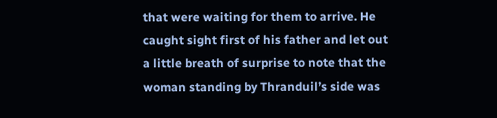that were waiting for them to arrive. He caught sight first of his father and let out a little breath of surprise to note that the woman standing by Thranduil’s side was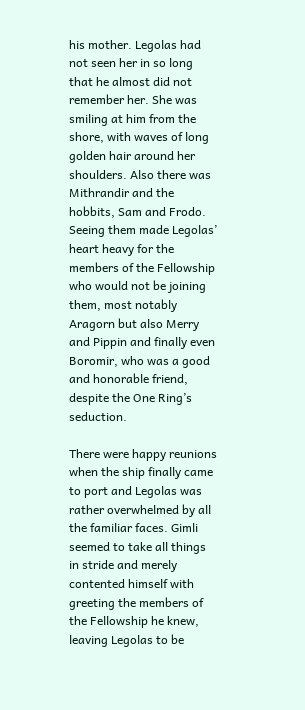his mother. Legolas had not seen her in so long that he almost did not remember her. She was smiling at him from the shore, with waves of long golden hair around her shoulders. Also there was Mithrandir and the hobbits, Sam and Frodo. Seeing them made Legolas’ heart heavy for the members of the Fellowship who would not be joining them, most notably Aragorn but also Merry and Pippin and finally even Boromir, who was a good and honorable friend, despite the One Ring’s seduction.

There were happy reunions when the ship finally came to port and Legolas was rather overwhelmed by all the familiar faces. Gimli seemed to take all things in stride and merely contented himself with greeting the members of the Fellowship he knew, leaving Legolas to be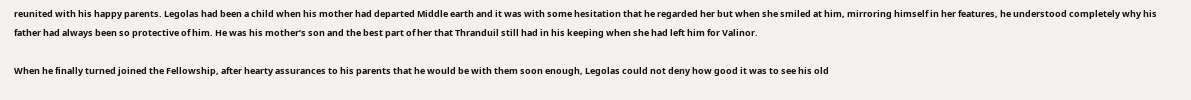reunited with his happy parents. Legolas had been a child when his mother had departed Middle earth and it was with some hesitation that he regarded her but when she smiled at him, mirroring himself in her features, he understood completely why his father had always been so protective of him. He was his mother’s son and the best part of her that Thranduil still had in his keeping when she had left him for Valinor.

When he finally turned joined the Fellowship, after hearty assurances to his parents that he would be with them soon enough, Legolas could not deny how good it was to see his old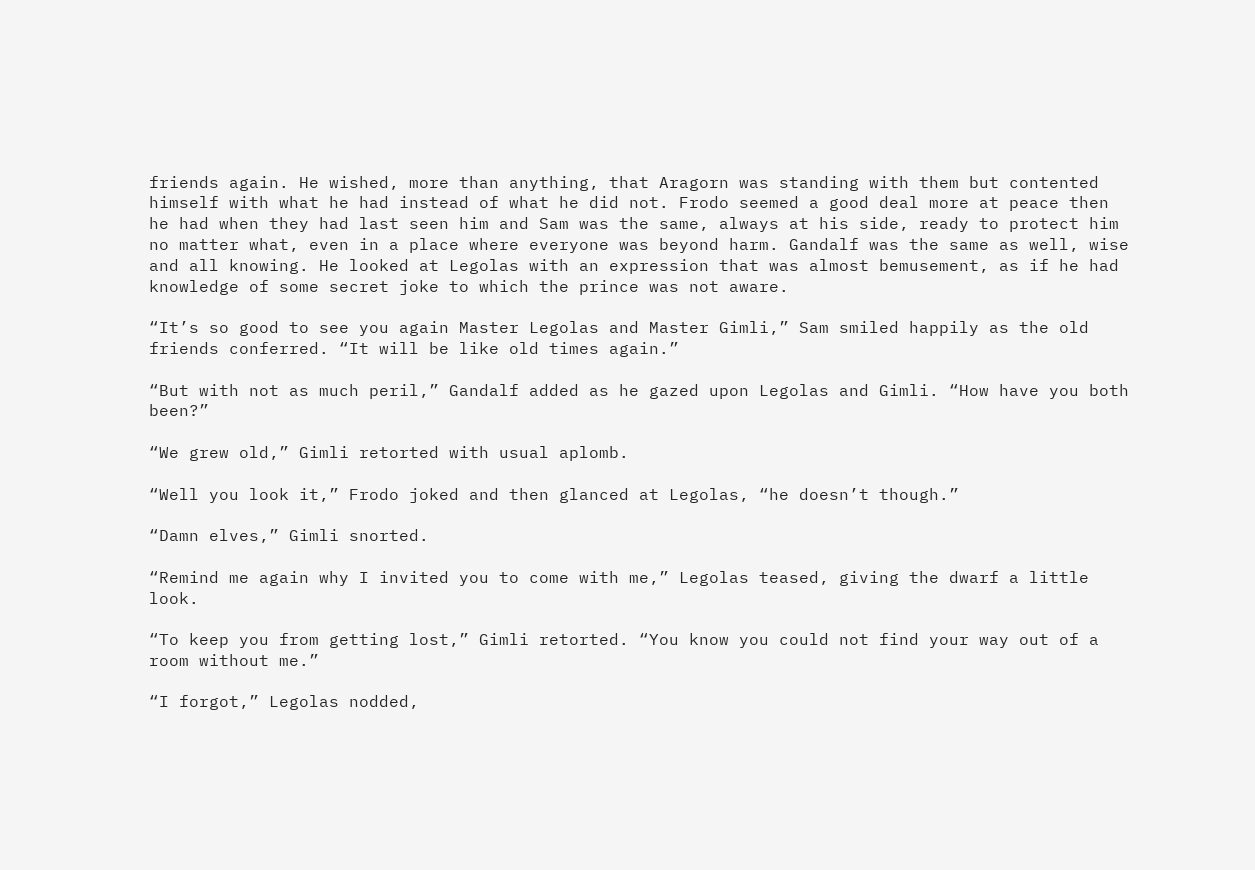friends again. He wished, more than anything, that Aragorn was standing with them but contented himself with what he had instead of what he did not. Frodo seemed a good deal more at peace then he had when they had last seen him and Sam was the same, always at his side, ready to protect him no matter what, even in a place where everyone was beyond harm. Gandalf was the same as well, wise and all knowing. He looked at Legolas with an expression that was almost bemusement, as if he had knowledge of some secret joke to which the prince was not aware.

“It’s so good to see you again Master Legolas and Master Gimli,” Sam smiled happily as the old friends conferred. “It will be like old times again.”

“But with not as much peril,” Gandalf added as he gazed upon Legolas and Gimli. “How have you both been?”

“We grew old,” Gimli retorted with usual aplomb.

“Well you look it,” Frodo joked and then glanced at Legolas, “he doesn’t though.”

“Damn elves,” Gimli snorted.

“Remind me again why I invited you to come with me,” Legolas teased, giving the dwarf a little look.

“To keep you from getting lost,” Gimli retorted. “You know you could not find your way out of a room without me.”

“I forgot,” Legolas nodded,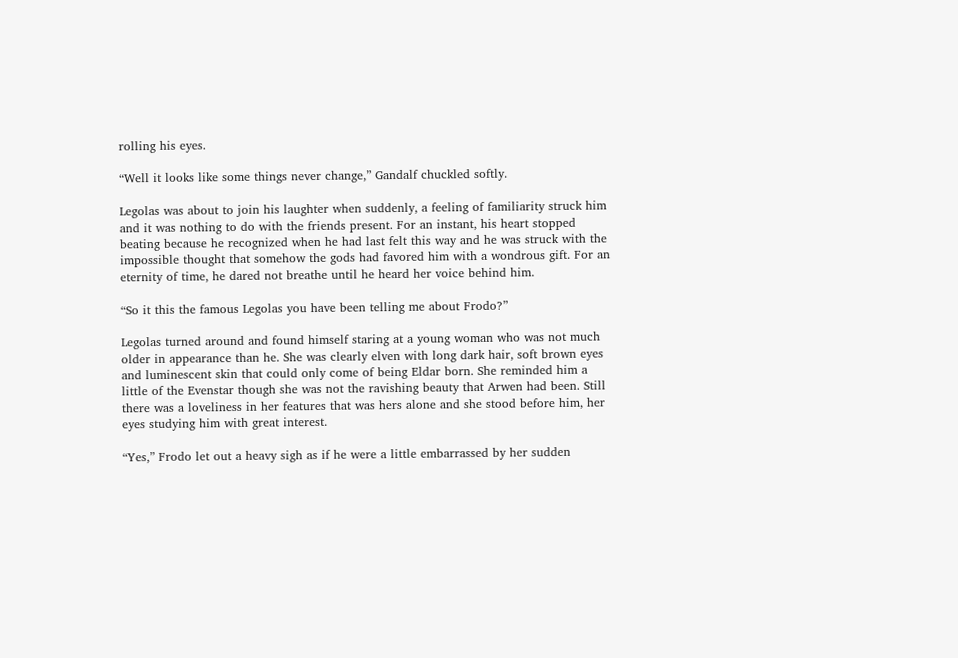rolling his eyes.

“Well it looks like some things never change,” Gandalf chuckled softly.

Legolas was about to join his laughter when suddenly, a feeling of familiarity struck him and it was nothing to do with the friends present. For an instant, his heart stopped beating because he recognized when he had last felt this way and he was struck with the impossible thought that somehow the gods had favored him with a wondrous gift. For an eternity of time, he dared not breathe until he heard her voice behind him.

“So it this the famous Legolas you have been telling me about Frodo?”

Legolas turned around and found himself staring at a young woman who was not much older in appearance than he. She was clearly elven with long dark hair, soft brown eyes and luminescent skin that could only come of being Eldar born. She reminded him a little of the Evenstar though she was not the ravishing beauty that Arwen had been. Still there was a loveliness in her features that was hers alone and she stood before him, her eyes studying him with great interest.

“Yes,” Frodo let out a heavy sigh as if he were a little embarrassed by her sudden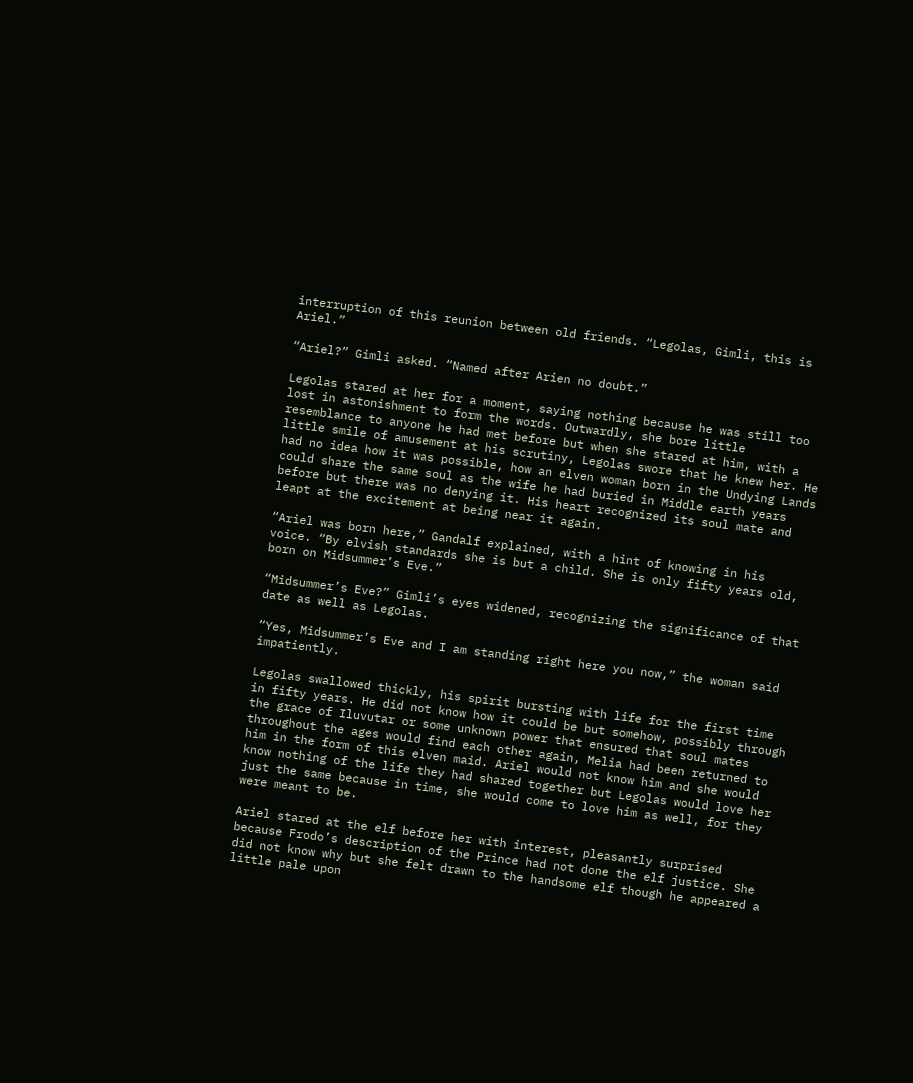interruption of this reunion between old friends. “Legolas, Gimli, this is Ariel.”

“Ariel?” Gimli asked. “Named after Arien no doubt.”

Legolas stared at her for a moment, saying nothing because he was still too lost in astonishment to form the words. Outwardly, she bore little resemblance to anyone he had met before but when she stared at him, with a little smile of amusement at his scrutiny, Legolas swore that he knew her. He had no idea how it was possible, how an elven woman born in the Undying Lands could share the same soul as the wife he had buried in Middle earth years before but there was no denying it. His heart recognized its soul mate and leapt at the excitement at being near it again.

“Ariel was born here,” Gandalf explained, with a hint of knowing in his voice. “By elvish standards she is but a child. She is only fifty years old, born on Midsummer’s Eve.”

“Midsummer’s Eve?” Gimli’s eyes widened, recognizing the significance of that date as well as Legolas.

“Yes, Midsummer’s Eve and I am standing right here you now,” the woman said impatiently.

Legolas swallowed thickly, his spirit bursting with life for the first time in fifty years. He did not know how it could be but somehow, possibly through the grace of Iluvutar or some unknown power that ensured that soul mates throughout the ages would find each other again, Melia had been returned to him in the form of this elven maid. Ariel would not know him and she would know nothing of the life they had shared together but Legolas would love her just the same because in time, she would come to love him as well, for they were meant to be.

Ariel stared at the elf before her with interest, pleasantly surprised because Frodo’s description of the Prince had not done the elf justice. She did not know why but she felt drawn to the handsome elf though he appeared a little pale upon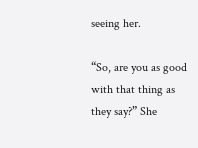seeing her.

“So, are you as good with that thing as they say?” She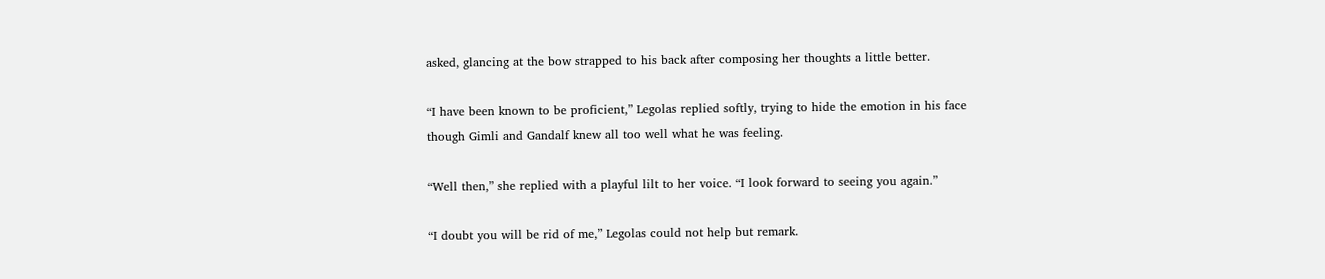asked, glancing at the bow strapped to his back after composing her thoughts a little better.

“I have been known to be proficient,” Legolas replied softly, trying to hide the emotion in his face though Gimli and Gandalf knew all too well what he was feeling.

“Well then,” she replied with a playful lilt to her voice. “I look forward to seeing you again.”

“I doubt you will be rid of me,” Legolas could not help but remark.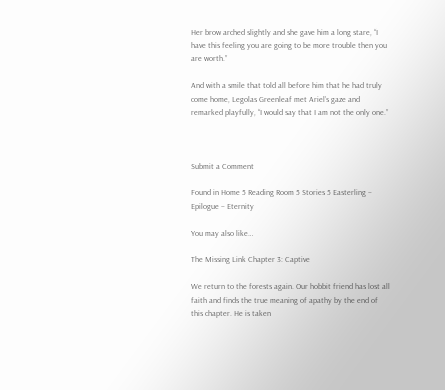Her brow arched slightly and she gave him a long stare, “I have this feeling you are going to be more trouble then you are worth.”

And with a smile that told all before him that he had truly come home, Legolas Greenleaf met Ariel’s gaze and remarked playfully, “I would say that I am not the only one.”



Submit a Comment

Found in Home 5 Reading Room 5 Stories 5 Easterling – Epilogue – Eternity

You may also like…

The Missing Link Chapter 3: Captive

We return to the forests again. Our hobbit friend has lost all faith and finds the true meaning of apathy by the end of this chapter. He is taken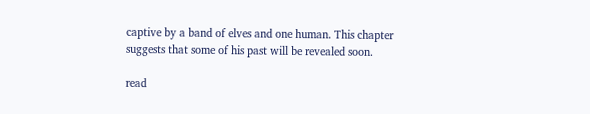captive by a band of elves and one human. This chapter suggests that some of his past will be revealed soon.

read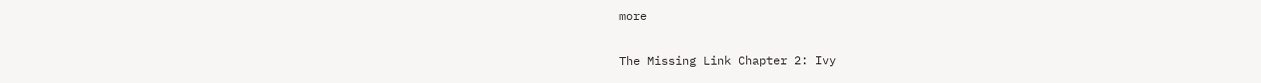more

The Missing Link Chapter 2: Ivy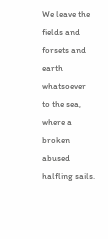We leave the fields and forsets and earth whatsoever to the sea, where a broken abused halfling sails.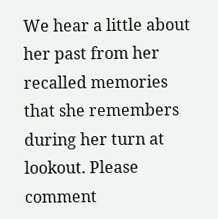We hear a little about her past from her recalled memories that she remembers during her turn at lookout. Please comment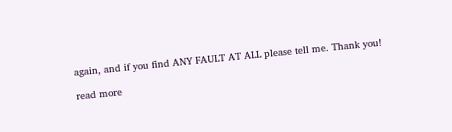again, and if you find ANY FAULT AT ALL please tell me. Thank you!

read more